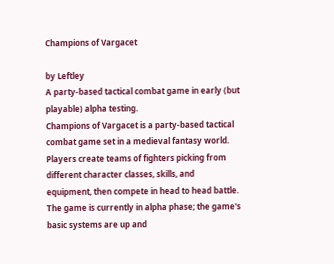Champions of Vargacet

by Leftley
A party-based tactical combat game in early (but playable) alpha testing.
Champions of Vargacet is a party-based tactical combat game set in a medieval fantasy world. Players create teams of fighters picking from different character classes, skills, and equipment, then compete in head to head battle. The game is currently in alpha phase; the game's basic systems are up and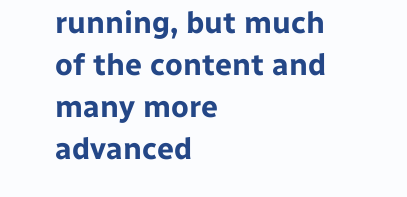running, but much of the content and many more advanced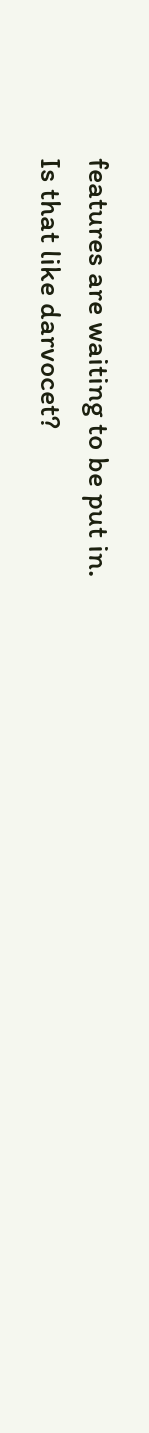features are waiting to be put in.
Is that like darvocet?